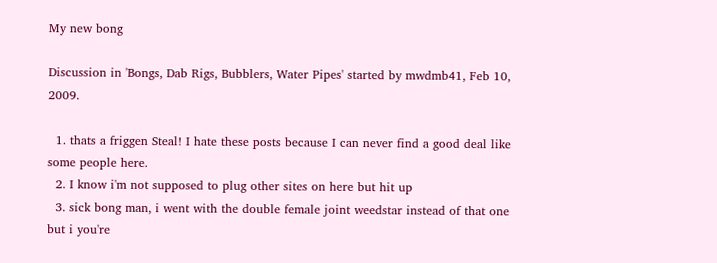My new bong

Discussion in 'Bongs, Dab Rigs, Bubblers, Water Pipes' started by mwdmb41, Feb 10, 2009.

  1. thats a friggen Steal! I hate these posts because I can never find a good deal like some people here.
  2. I know i'm not supposed to plug other sites on here but hit up
  3. sick bong man, i went with the double female joint weedstar instead of that one but i you're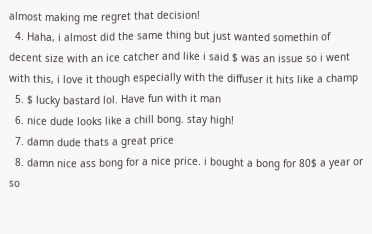almost making me regret that decision!
  4. Haha, i almost did the same thing but just wanted somethin of decent size with an ice catcher and like i said $ was an issue so i went with this, i love it though especially with the diffuser it hits like a champ
  5. $ lucky bastard lol. Have fun with it man
  6. nice dude looks like a chill bong. stay high!
  7. damn dude thats a great price
  8. damn nice ass bong for a nice price. i bought a bong for 80$ a year or so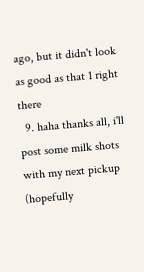ago, but it didn't look as good as that 1 right there
  9. haha thanks all, i'll post some milk shots with my next pickup (hopefully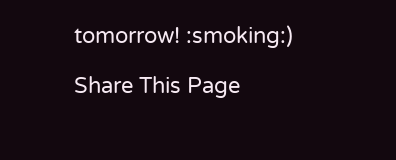tomorrow! :smoking:)

Share This Page